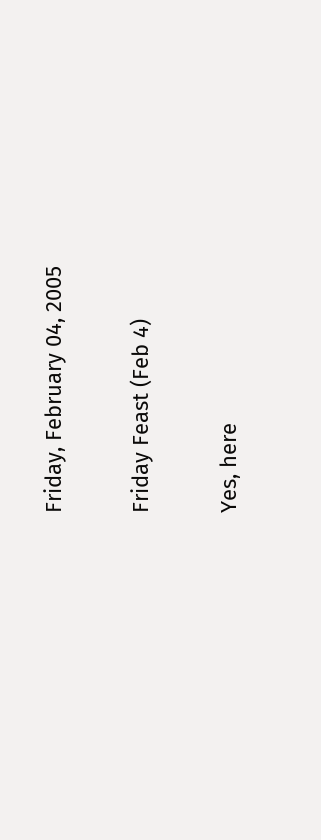Friday, February 04, 2005

Friday Feast (Feb 4)

Yes, here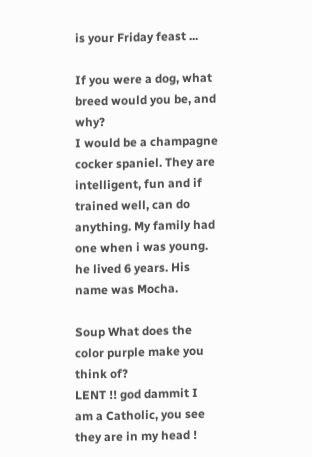is your Friday feast ...

If you were a dog, what breed would you be, and why?
I would be a champagne cocker spaniel. They are intelligent, fun and if trained well, can do anything. My family had one when i was young. he lived 6 years. His name was Mocha.

Soup What does the color purple make you think of?
LENT !! god dammit I am a Catholic, you see they are in my head !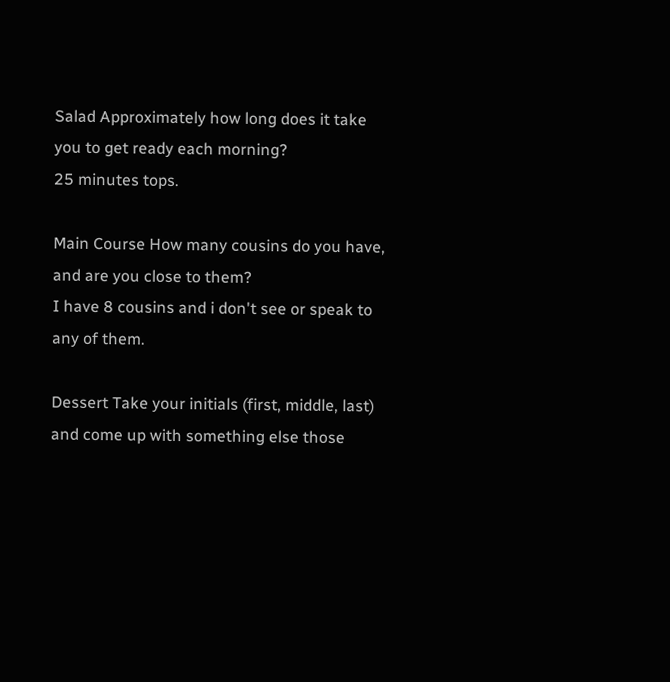Salad Approximately how long does it take you to get ready each morning?
25 minutes tops.

Main Course How many cousins do you have, and are you close to them?
I have 8 cousins and i don't see or speak to any of them.

Dessert Take your initials (first, middle, last) and come up with something else those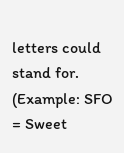letters could stand for. (Example: SFO = Sweet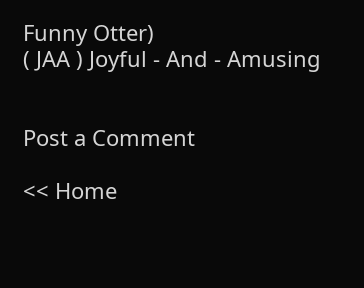Funny Otter)
( JAA ) Joyful - And - Amusing


Post a Comment

<< Home